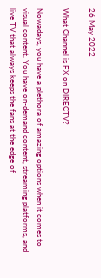26 May 2022

What Channel is FX on DIRECTV?

Nowadays, you have a plethora of amazing options when it comes to visual content. You have on-demand content, streaming platforms, and live TV that always keeps the fans at the edge of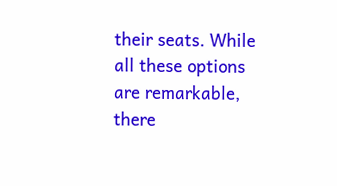their seats. While all these options are remarkable, there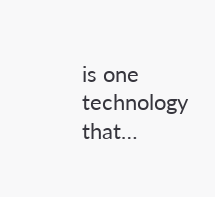is one technology that…